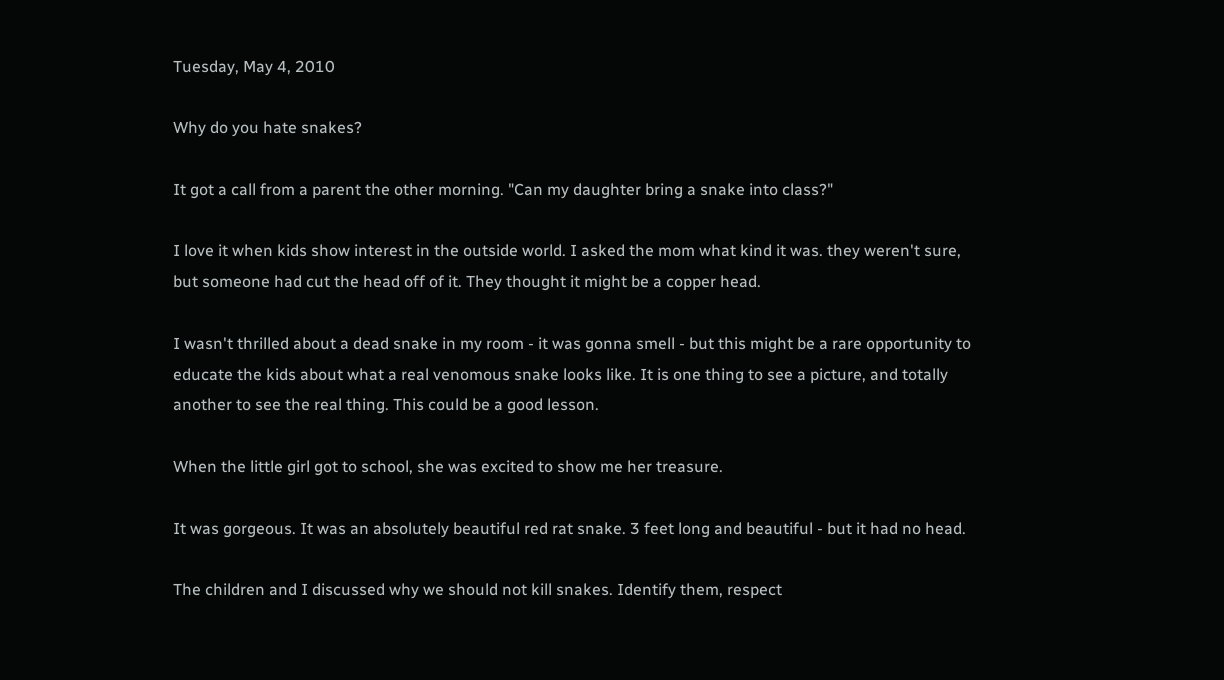Tuesday, May 4, 2010

Why do you hate snakes?

It got a call from a parent the other morning. "Can my daughter bring a snake into class?"

I love it when kids show interest in the outside world. I asked the mom what kind it was. they weren't sure, but someone had cut the head off of it. They thought it might be a copper head.

I wasn't thrilled about a dead snake in my room - it was gonna smell - but this might be a rare opportunity to educate the kids about what a real venomous snake looks like. It is one thing to see a picture, and totally another to see the real thing. This could be a good lesson.

When the little girl got to school, she was excited to show me her treasure.

It was gorgeous. It was an absolutely beautiful red rat snake. 3 feet long and beautiful - but it had no head.

The children and I discussed why we should not kill snakes. Identify them, respect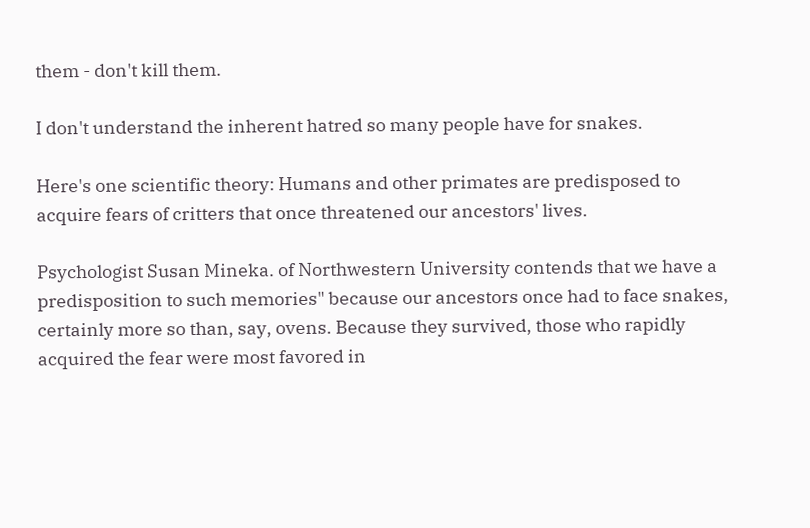them - don't kill them.

I don't understand the inherent hatred so many people have for snakes.

Here's one scientific theory: Humans and other primates are predisposed to acquire fears of critters that once threatened our ancestors' lives.

Psychologist Susan Mineka. of Northwestern University contends that we have a predisposition to such memories" because our ancestors once had to face snakes, certainly more so than, say, ovens. Because they survived, those who rapidly acquired the fear were most favored in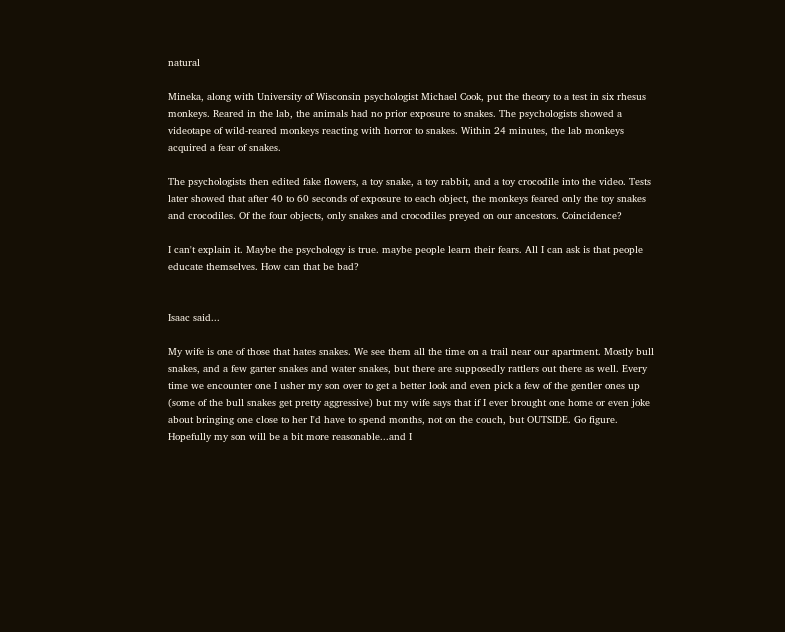natural

Mineka, along with University of Wisconsin psychologist Michael Cook, put the theory to a test in six rhesus monkeys. Reared in the lab, the animals had no prior exposure to snakes. The psychologists showed a videotape of wild-reared monkeys reacting with horror to snakes. Within 24 minutes, the lab monkeys acquired a fear of snakes.

The psychologists then edited fake flowers, a toy snake, a toy rabbit, and a toy crocodile into the video. Tests later showed that after 40 to 60 seconds of exposure to each object, the monkeys feared only the toy snakes and crocodiles. Of the four objects, only snakes and crocodiles preyed on our ancestors. Coincidence?

I can't explain it. Maybe the psychology is true. maybe people learn their fears. All I can ask is that people educate themselves. How can that be bad?


Isaac said...

My wife is one of those that hates snakes. We see them all the time on a trail near our apartment. Mostly bull snakes, and a few garter snakes and water snakes, but there are supposedly rattlers out there as well. Every time we encounter one I usher my son over to get a better look and even pick a few of the gentler ones up (some of the bull snakes get pretty aggressive) but my wife says that if I ever brought one home or even joke about bringing one close to her I'd have to spend months, not on the couch, but OUTSIDE. Go figure. Hopefully my son will be a bit more reasonable...and I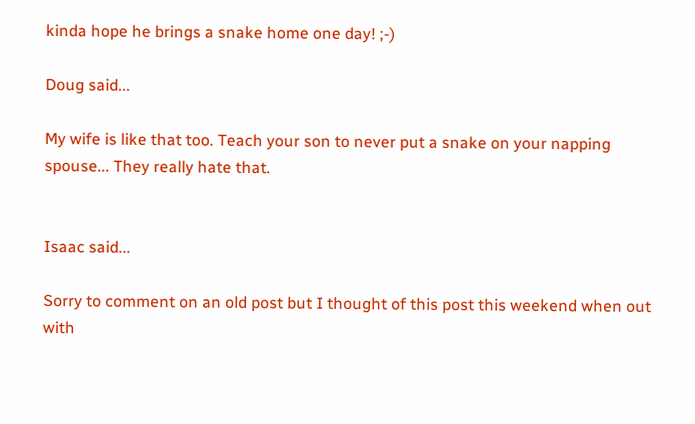kinda hope he brings a snake home one day! ;-)

Doug said...

My wife is like that too. Teach your son to never put a snake on your napping spouse... They really hate that.


Isaac said...

Sorry to comment on an old post but I thought of this post this weekend when out with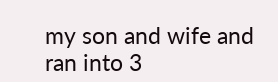my son and wife and ran into 3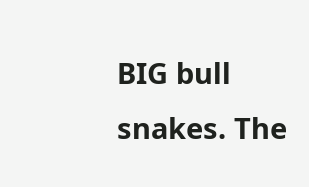BIG bull snakes. The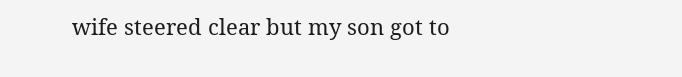wife steered clear but my son got to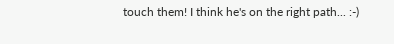touch them! I think he's on the right path... :-)